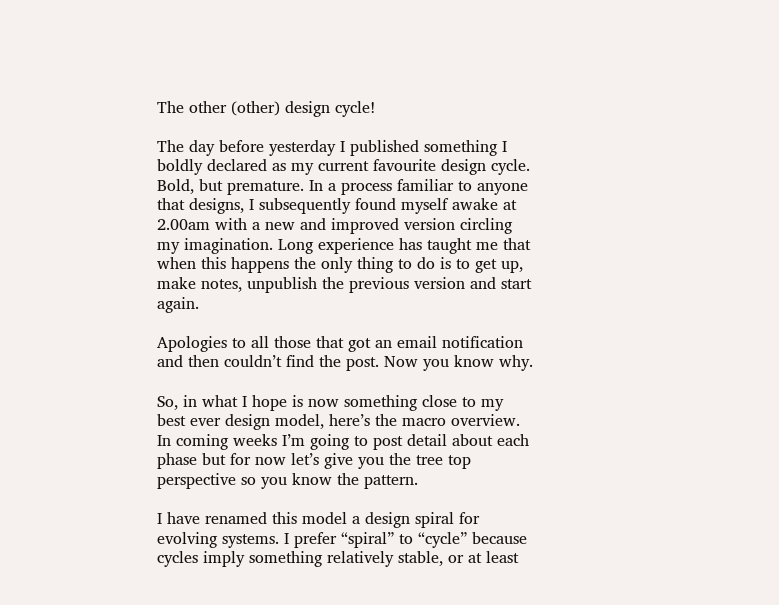The other (other) design cycle!

The day before yesterday I published something I boldly declared as my current favourite design cycle. Bold, but premature. In a process familiar to anyone that designs, I subsequently found myself awake at 2.00am with a new and improved version circling my imagination. Long experience has taught me that when this happens the only thing to do is to get up, make notes, unpublish the previous version and start again.

Apologies to all those that got an email notification and then couldn’t find the post. Now you know why.

So, in what I hope is now something close to my best ever design model, here’s the macro overview. In coming weeks I’m going to post detail about each phase but for now let’s give you the tree top perspective so you know the pattern.

I have renamed this model a design spiral for evolving systems. I prefer “spiral” to “cycle” because cycles imply something relatively stable, or at least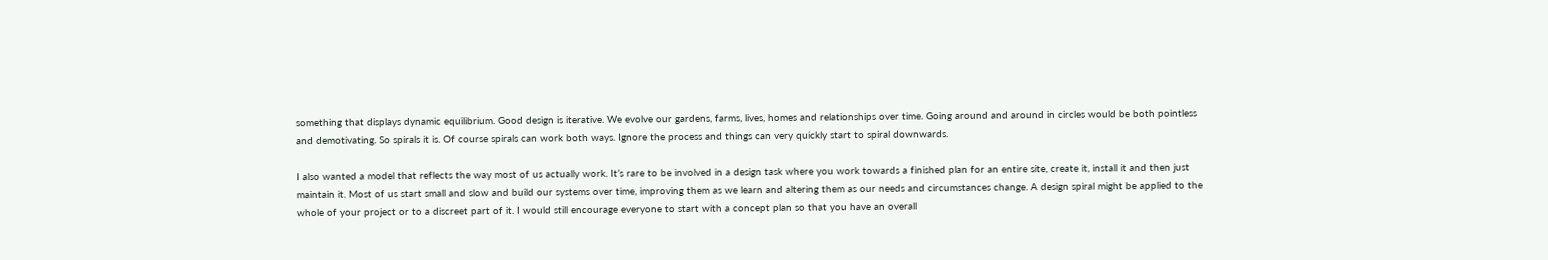something that displays dynamic equilibrium. Good design is iterative. We evolve our gardens, farms, lives, homes and relationships over time. Going around and around in circles would be both pointless and demotivating. So spirals it is. Of course spirals can work both ways. Ignore the process and things can very quickly start to spiral downwards.

I also wanted a model that reflects the way most of us actually work. It’s rare to be involved in a design task where you work towards a finished plan for an entire site, create it, install it and then just maintain it. Most of us start small and slow and build our systems over time, improving them as we learn and altering them as our needs and circumstances change. A design spiral might be applied to the whole of your project or to a discreet part of it. I would still encourage everyone to start with a concept plan so that you have an overall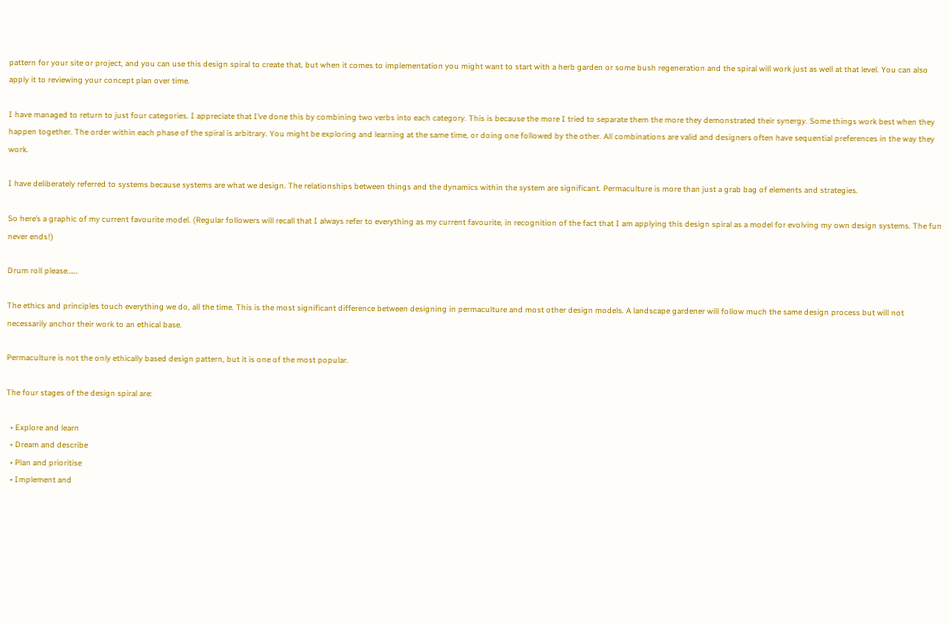pattern for your site or project, and you can use this design spiral to create that, but when it comes to implementation you might want to start with a herb garden or some bush regeneration and the spiral will work just as well at that level. You can also apply it to reviewing your concept plan over time.

I have managed to return to just four categories. I appreciate that I’ve done this by combining two verbs into each category. This is because the more I tried to separate them the more they demonstrated their synergy. Some things work best when they happen together. The order within each phase of the spiral is arbitrary. You might be exploring and learning at the same time, or doing one followed by the other. All combinations are valid and designers often have sequential preferences in the way they work.

I have deliberately referred to systems because systems are what we design. The relationships between things and the dynamics within the system are significant. Permaculture is more than just a grab bag of elements and strategies.

So here’s a graphic of my current favourite model. (Regular followers will recall that I always refer to everything as my current favourite, in recognition of the fact that I am applying this design spiral as a model for evolving my own design systems. The fun never ends!)

Drum roll please……

The ethics and principles touch everything we do, all the time. This is the most significant difference between designing in permaculture and most other design models. A landscape gardener will follow much the same design process but will not necessarily anchor their work to an ethical base.

Permaculture is not the only ethically based design pattern, but it is one of the most popular.

The four stages of the design spiral are:

  • Explore and learn
  • Dream and describe
  • Plan and prioritise
  • Implement and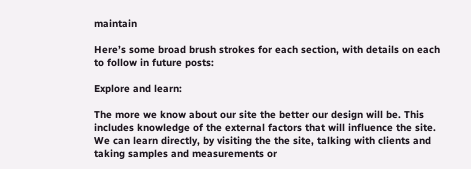maintain

Here’s some broad brush strokes for each section, with details on each to follow in future posts:

Explore and learn:

The more we know about our site the better our design will be. This includes knowledge of the external factors that will influence the site. We can learn directly, by visiting the the site, talking with clients and taking samples and measurements or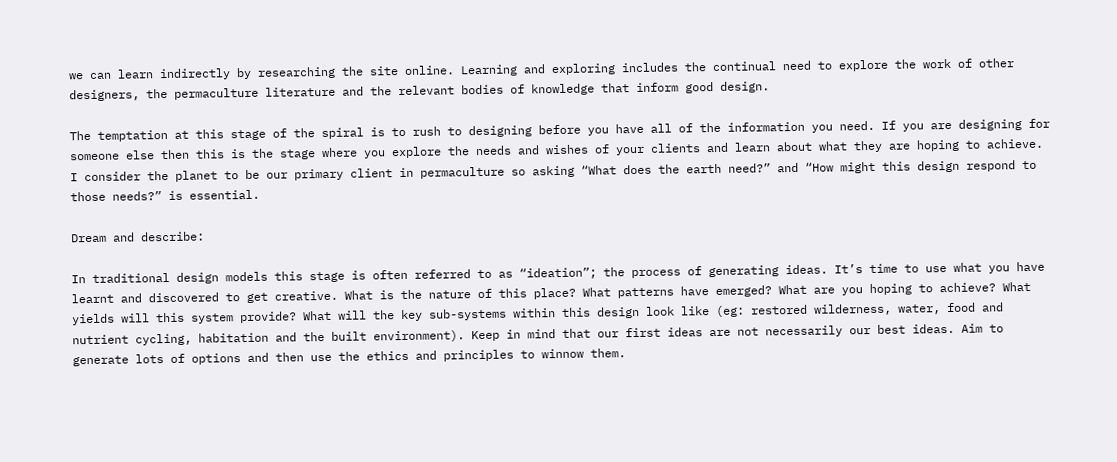we can learn indirectly by researching the site online. Learning and exploring includes the continual need to explore the work of other designers, the permaculture literature and the relevant bodies of knowledge that inform good design.

The temptation at this stage of the spiral is to rush to designing before you have all of the information you need. If you are designing for someone else then this is the stage where you explore the needs and wishes of your clients and learn about what they are hoping to achieve. I consider the planet to be our primary client in permaculture so asking “What does the earth need?” and “How might this design respond to those needs?” is essential.

Dream and describe:

In traditional design models this stage is often referred to as “ideation”; the process of generating ideas. It’s time to use what you have learnt and discovered to get creative. What is the nature of this place? What patterns have emerged? What are you hoping to achieve? What yields will this system provide? What will the key sub-systems within this design look like (eg: restored wilderness, water, food and nutrient cycling, habitation and the built environment). Keep in mind that our first ideas are not necessarily our best ideas. Aim to generate lots of options and then use the ethics and principles to winnow them.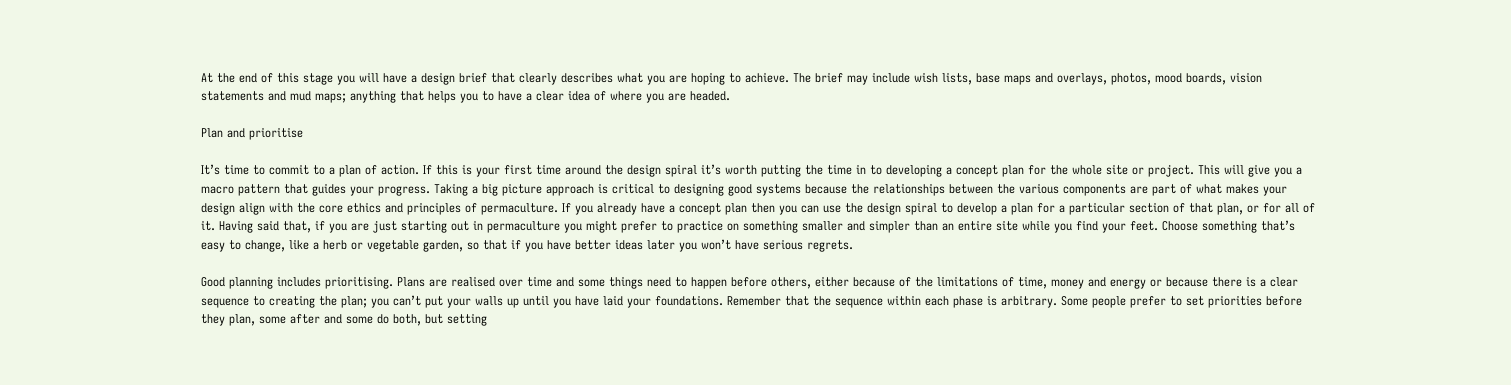At the end of this stage you will have a design brief that clearly describes what you are hoping to achieve. The brief may include wish lists, base maps and overlays, photos, mood boards, vision statements and mud maps; anything that helps you to have a clear idea of where you are headed.

Plan and prioritise

It’s time to commit to a plan of action. If this is your first time around the design spiral it’s worth putting the time in to developing a concept plan for the whole site or project. This will give you a macro pattern that guides your progress. Taking a big picture approach is critical to designing good systems because the relationships between the various components are part of what makes your design align with the core ethics and principles of permaculture. If you already have a concept plan then you can use the design spiral to develop a plan for a particular section of that plan, or for all of it. Having said that, if you are just starting out in permaculture you might prefer to practice on something smaller and simpler than an entire site while you find your feet. Choose something that’s easy to change, like a herb or vegetable garden, so that if you have better ideas later you won’t have serious regrets.

Good planning includes prioritising. Plans are realised over time and some things need to happen before others, either because of the limitations of time, money and energy or because there is a clear sequence to creating the plan; you can’t put your walls up until you have laid your foundations. Remember that the sequence within each phase is arbitrary. Some people prefer to set priorities before they plan, some after and some do both, but setting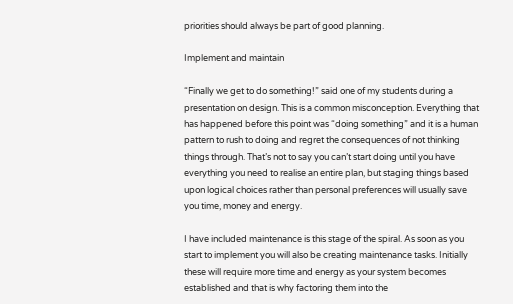priorities should always be part of good planning.

Implement and maintain

“Finally we get to do something!” said one of my students during a presentation on design. This is a common misconception. Everything that has happened before this point was “doing something” and it is a human pattern to rush to doing and regret the consequences of not thinking things through. That’s not to say you can’t start doing until you have everything you need to realise an entire plan, but staging things based upon logical choices rather than personal preferences will usually save you time, money and energy.

I have included maintenance is this stage of the spiral. As soon as you start to implement you will also be creating maintenance tasks. Initially these will require more time and energy as your system becomes established and that is why factoring them into the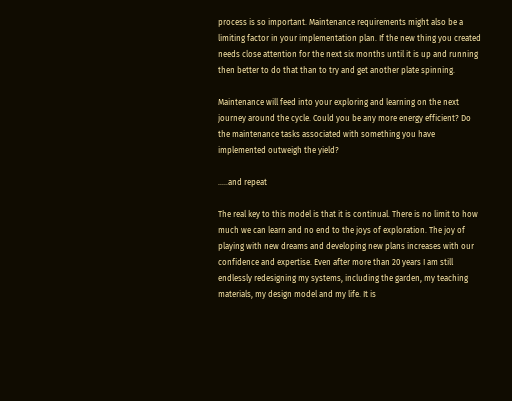process is so important. Maintenance requirements might also be a limiting factor in your implementation plan. If the new thing you created needs close attention for the next six months until it is up and running then better to do that than to try and get another plate spinning.

Maintenance will feed into your exploring and learning on the next journey around the cycle. Could you be any more energy efficient? Do the maintenance tasks associated with something you have implemented outweigh the yield?

…..and repeat

The real key to this model is that it is continual. There is no limit to how much we can learn and no end to the joys of exploration. The joy of playing with new dreams and developing new plans increases with our confidence and expertise. Even after more than 20 years I am still endlessly redesigning my systems, including the garden, my teaching materials, my design model and my life. It is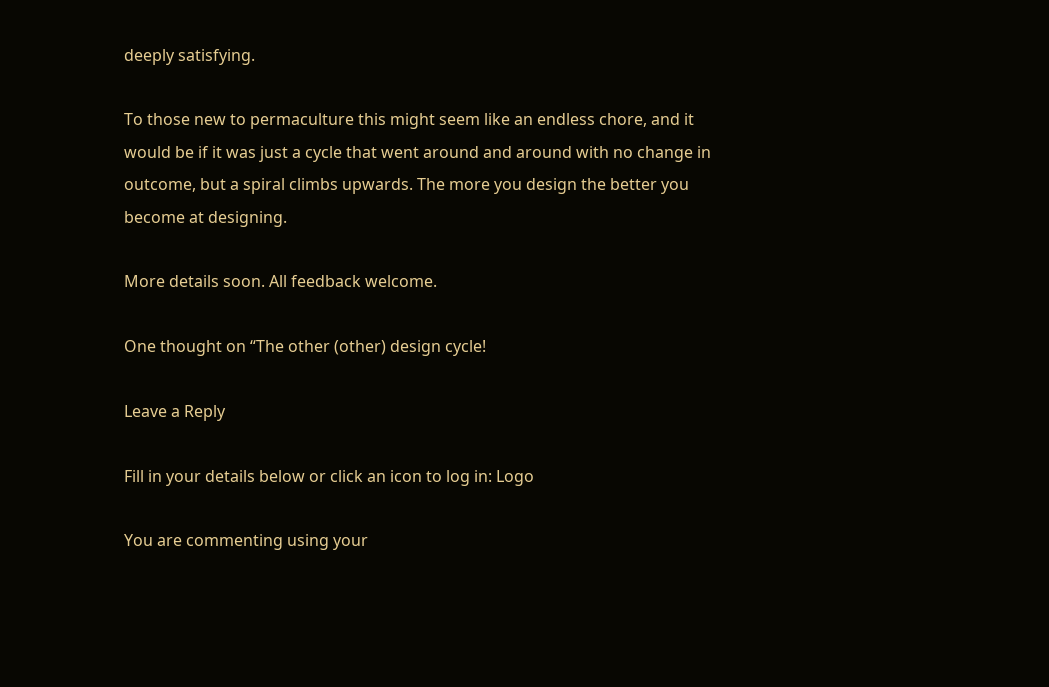deeply satisfying.

To those new to permaculture this might seem like an endless chore, and it would be if it was just a cycle that went around and around with no change in outcome, but a spiral climbs upwards. The more you design the better you become at designing.

More details soon. All feedback welcome.

One thought on “The other (other) design cycle!

Leave a Reply

Fill in your details below or click an icon to log in: Logo

You are commenting using your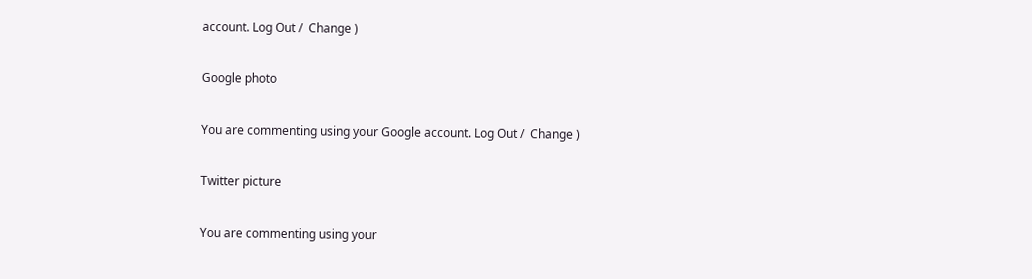account. Log Out /  Change )

Google photo

You are commenting using your Google account. Log Out /  Change )

Twitter picture

You are commenting using your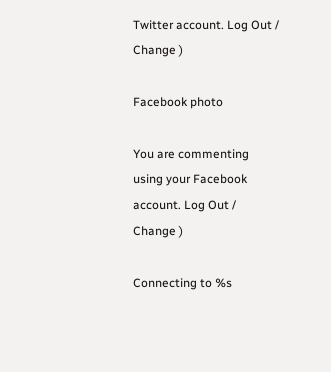Twitter account. Log Out /  Change )

Facebook photo

You are commenting using your Facebook account. Log Out /  Change )

Connecting to %s